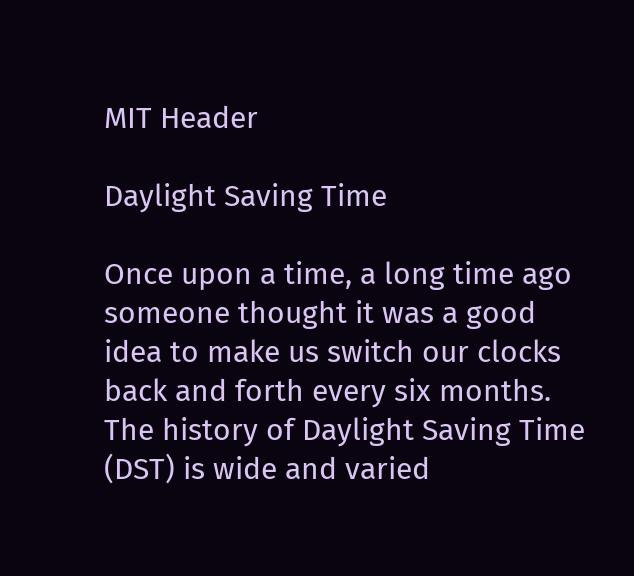MIT Header

Daylight Saving Time

Once upon a time, a long time ago someone thought it was a good idea to make us switch our clocks back and forth every six months. The history of Daylight Saving Time (DST) is wide and varied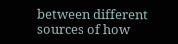between different sources of how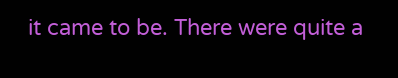it came to be. There were quite a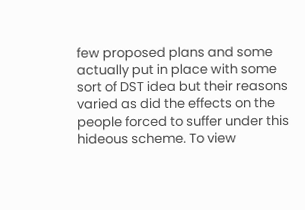few proposed plans and some actually put in place with some sort of DST idea but their reasons varied as did the effects on the people forced to suffer under this hideous scheme. To view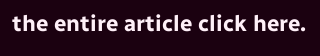the entire article click here.